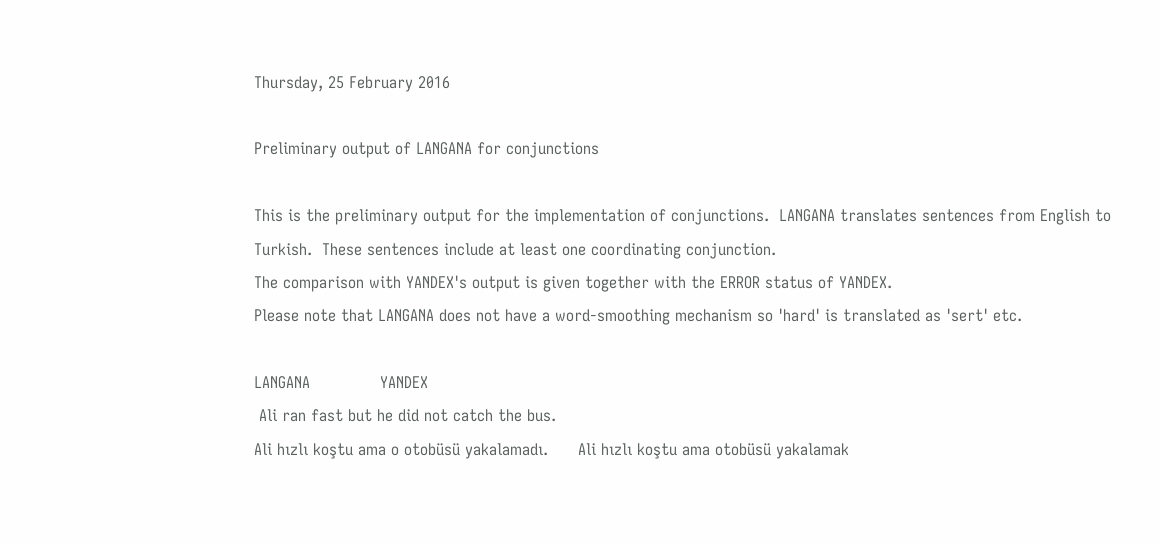Thursday, 25 February 2016

Preliminary output of LANGANA for conjunctions

This is the preliminary output for the implementation of conjunctions.  LANGANA translates sentences from English to Turkish.  These sentences include at least one coordinating conjunction.
The comparison with YANDEX's output is given together with the ERROR status of YANDEX.
Please note that LANGANA does not have a word-smoothing mechanism so 'hard' is translated as 'sert' etc.

LANGANA              YANDEX
 Ali ran fast but he did not catch the bus.
Ali hızlı koştu ama o otobüsü yakalamadı.      Ali hızlı koştu ama otobüsü yakalamak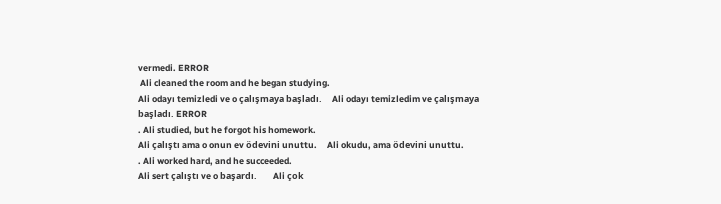vermedi. ERROR
 Ali cleaned the room and he began studying.
Ali odayı temizledi ve o çalışmaya başladı.     Ali odayı temizledim ve çalışmaya başladı. ERROR
. Ali studied, but he forgot his homework.
Ali çalıştı ama o onun ev ödevini unuttu.     Ali okudu, ama ödevini unuttu.
. Ali worked hard, and he succeeded.
Ali sert çalıştı ve o başardı.        Ali çok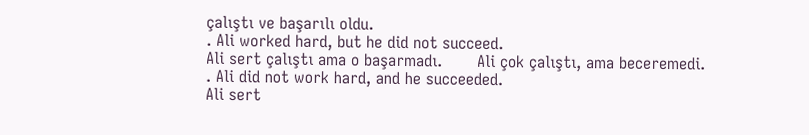çalıştı ve başarılı oldu.
. Ali worked hard, but he did not succeed.
Ali sert çalıştı ama o başarmadı.       Ali çok çalıştı, ama beceremedi.
. Ali did not work hard, and he succeeded.
Ali sert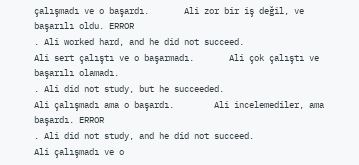çalışmadı ve o başardı.       Ali zor bir iş değil, ve başarılı oldu. ERROR
. Ali worked hard, and he did not succeed.
Ali sert çalıştı ve o başarmadı.       Ali çok çalıştı ve başarılı olamadı.
. Ali did not study, but he succeeded.
Ali çalışmadı ama o başardı.        Ali incelemediler, ama başardı. ERROR
. Ali did not study, and he did not succeed.
Ali çalışmadı ve o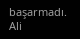başarmadı.        Ali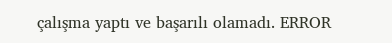çalışma yaptı ve başarılı olamadı. ERROR